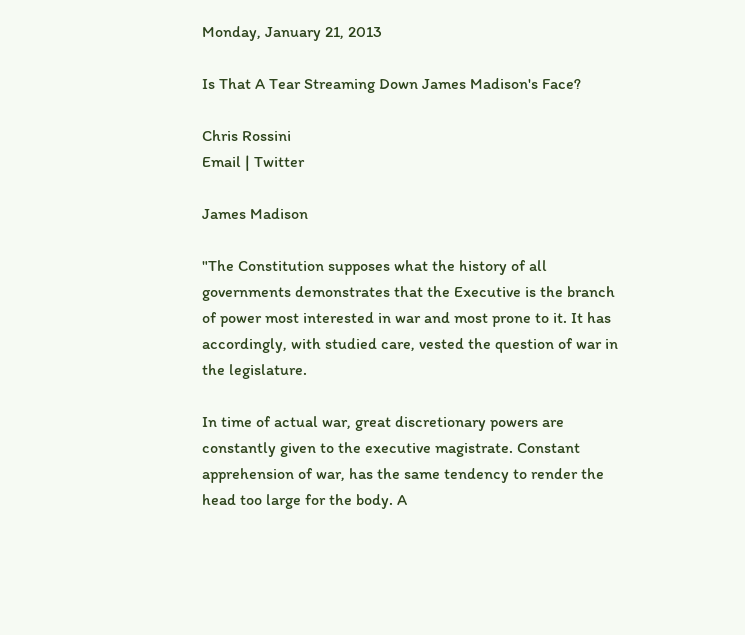Monday, January 21, 2013

Is That A Tear Streaming Down James Madison's Face?

Chris Rossini
Email | Twitter

James Madison

"The Constitution supposes what the history of all governments demonstrates that the Executive is the branch of power most interested in war and most prone to it. It has accordingly, with studied care, vested the question of war in the legislature.

In time of actual war, great discretionary powers are constantly given to the executive magistrate. Constant apprehension of war, has the same tendency to render the head too large for the body. A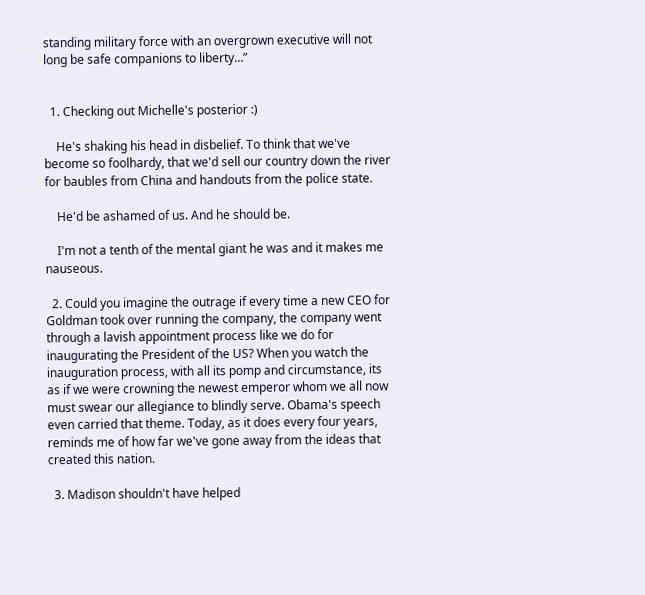standing military force with an overgrown executive will not long be safe companions to liberty…”


  1. Checking out Michelle's posterior :)

    He's shaking his head in disbelief. To think that we've become so foolhardy, that we'd sell our country down the river for baubles from China and handouts from the police state.

    He'd be ashamed of us. And he should be.

    I'm not a tenth of the mental giant he was and it makes me nauseous.

  2. Could you imagine the outrage if every time a new CEO for Goldman took over running the company, the company went through a lavish appointment process like we do for inaugurating the President of the US? When you watch the inauguration process, with all its pomp and circumstance, its as if we were crowning the newest emperor whom we all now must swear our allegiance to blindly serve. Obama's speech even carried that theme. Today, as it does every four years, reminds me of how far we've gone away from the ideas that created this nation.

  3. Madison shouldn't have helped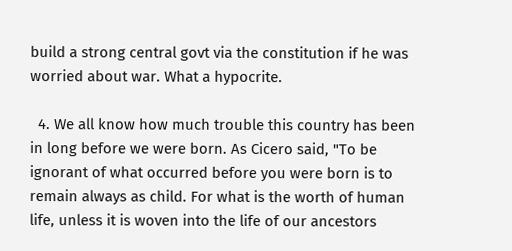build a strong central govt via the constitution if he was worried about war. What a hypocrite.

  4. We all know how much trouble this country has been in long before we were born. As Cicero said, "To be ignorant of what occurred before you were born is to remain always as child. For what is the worth of human life, unless it is woven into the life of our ancestors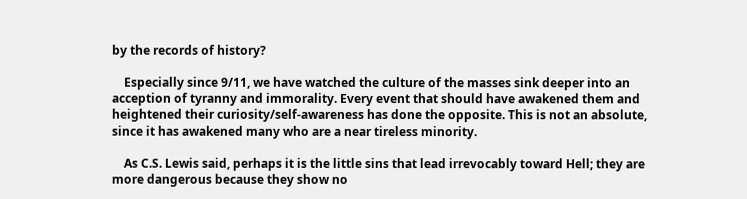by the records of history?

    Especially since 9/11, we have watched the culture of the masses sink deeper into an acception of tyranny and immorality. Every event that should have awakened them and heightened their curiosity/self-awareness has done the opposite. This is not an absolute, since it has awakened many who are a near tireless minority.

    As C.S. Lewis said, perhaps it is the little sins that lead irrevocably toward Hell; they are more dangerous because they show no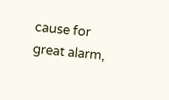cause for great alarm,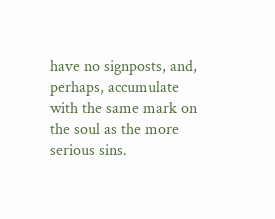have no signposts, and, perhaps, accumulate with the same mark on the soul as the more serious sins.